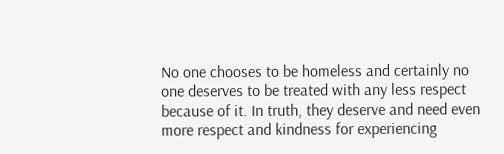No one chooses to be homeless and certainly no one deserves to be treated with any less respect because of it. In truth, they deserve and need even more respect and kindness for experiencing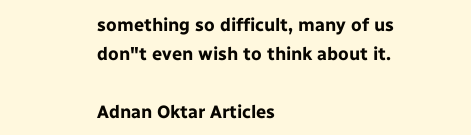something so difficult, many of us don"t even wish to think about it.

Adnan Oktar Articles